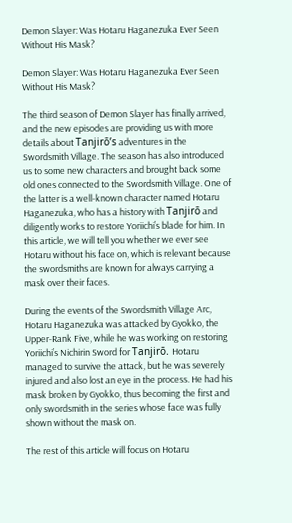Demon Slayer: Was Hotaru Haganezuka Ever Seen Without His Mask?

Demon Slayer: Was Hotaru Haganezuka Ever Seen Without His Mask?

The third season of Demon Slayer has finally arrived, and the new episodes are providing us with more details about Tanjirō’s adventures in the Swordsmith Village. The season has also introduced us to some new characters and brought back some old ones connected to the Swordsmith Village. One of the latter is a well-known character named Hotaru Haganezuka, who has a history with Tanjirō and diligently works to restore Yoriichi’s blade for him. In this article, we will tell you whether we ever see Hotaru without his face on, which is relevant because the swordsmiths are known for always carrying a mask over their faces.

During the events of the Swordsmith Village Arc, Hotaru Haganezuka was attacked by Gyokko, the Upper-Rank Five, while he was working on restoring Yoriichi’s Nichirin Sword for Tanjirō. Hotaru managed to survive the attack, but he was severely injured and also lost an eye in the process. He had his mask broken by Gyokko, thus becoming the first and only swordsmith in the series whose face was fully shown without the mask on.

The rest of this article will focus on Hotaru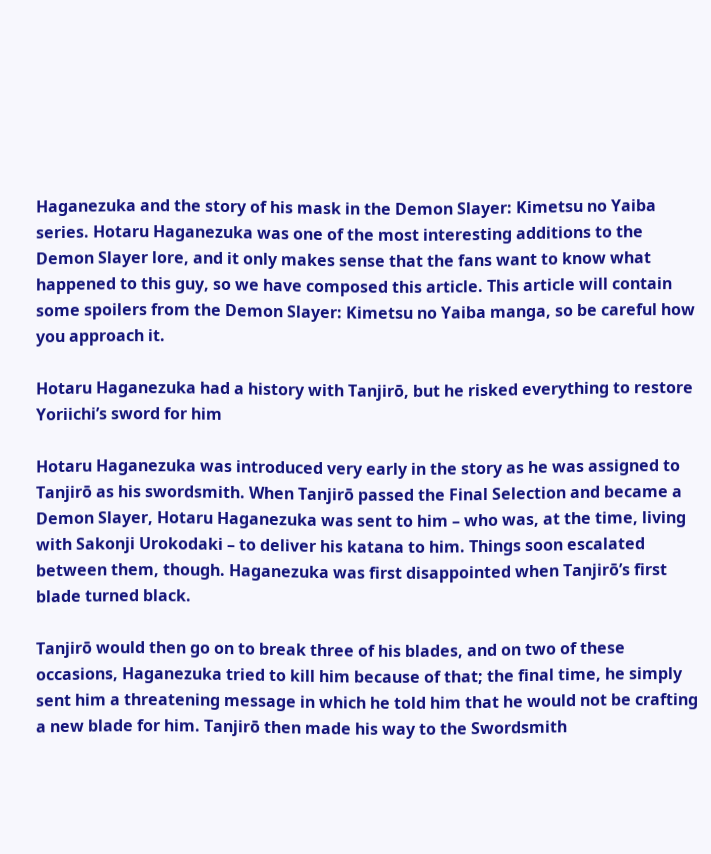Haganezuka and the story of his mask in the Demon Slayer: Kimetsu no Yaiba series. Hotaru Haganezuka was one of the most interesting additions to the Demon Slayer lore, and it only makes sense that the fans want to know what happened to this guy, so we have composed this article. This article will contain some spoilers from the Demon Slayer: Kimetsu no Yaiba manga, so be careful how you approach it.

Hotaru Haganezuka had a history with Tanjirō, but he risked everything to restore Yoriichi’s sword for him

Hotaru Haganezuka was introduced very early in the story as he was assigned to Tanjirō as his swordsmith. When Tanjirō passed the Final Selection and became a Demon Slayer, Hotaru Haganezuka was sent to him – who was, at the time, living with Sakonji Urokodaki – to deliver his katana to him. Things soon escalated between them, though. Haganezuka was first disappointed when Tanjirō’s first blade turned black.

Tanjirō would then go on to break three of his blades, and on two of these occasions, Haganezuka tried to kill him because of that; the final time, he simply sent him a threatening message in which he told him that he would not be crafting a new blade for him. Tanjirō then made his way to the Swordsmith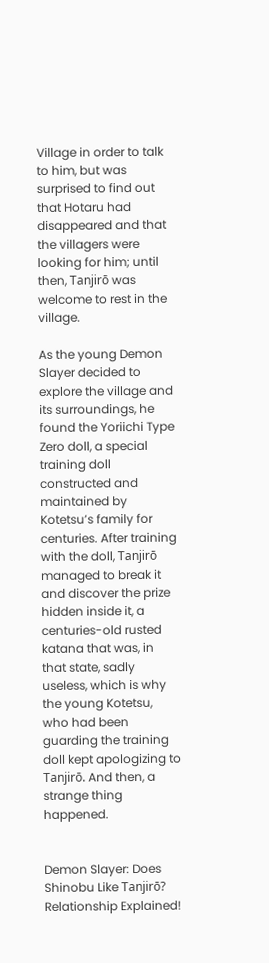Village in order to talk to him, but was surprised to find out that Hotaru had disappeared and that the villagers were looking for him; until then, Tanjirō was welcome to rest in the village.

As the young Demon Slayer decided to explore the village and its surroundings, he found the Yoriichi Type Zero doll, a special training doll constructed and maintained by Kotetsu’s family for centuries. After training with the doll, Tanjirō managed to break it and discover the prize hidden inside it, a centuries-old rusted katana that was, in that state, sadly useless, which is why the young Kotetsu, who had been guarding the training doll kept apologizing to Tanjirō. And then, a strange thing happened.


Demon Slayer: Does Shinobu Like Tanjirō? Relationship Explained!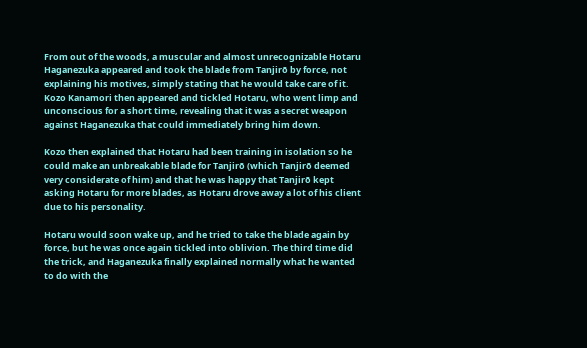From out of the woods, a muscular and almost unrecognizable Hotaru Haganezuka appeared and took the blade from Tanjirō by force, not explaining his motives, simply stating that he would take care of it. Kozo Kanamori then appeared and tickled Hotaru, who went limp and unconscious for a short time, revealing that it was a secret weapon against Haganezuka that could immediately bring him down.

Kozo then explained that Hotaru had been training in isolation so he could make an unbreakable blade for Tanjirō (which Tanjirō deemed very considerate of him) and that he was happy that Tanjirō kept asking Hotaru for more blades, as Hotaru drove away a lot of his client due to his personality.

Hotaru would soon wake up, and he tried to take the blade again by force, but he was once again tickled into oblivion. The third time did the trick, and Haganezuka finally explained normally what he wanted to do with the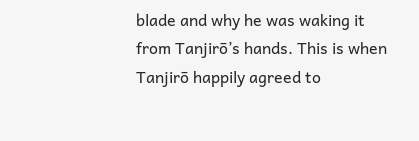blade and why he was waking it from Tanjirō’s hands. This is when Tanjirō happily agreed to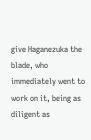give Haganezuka the blade, who immediately went to work on it, being as diligent as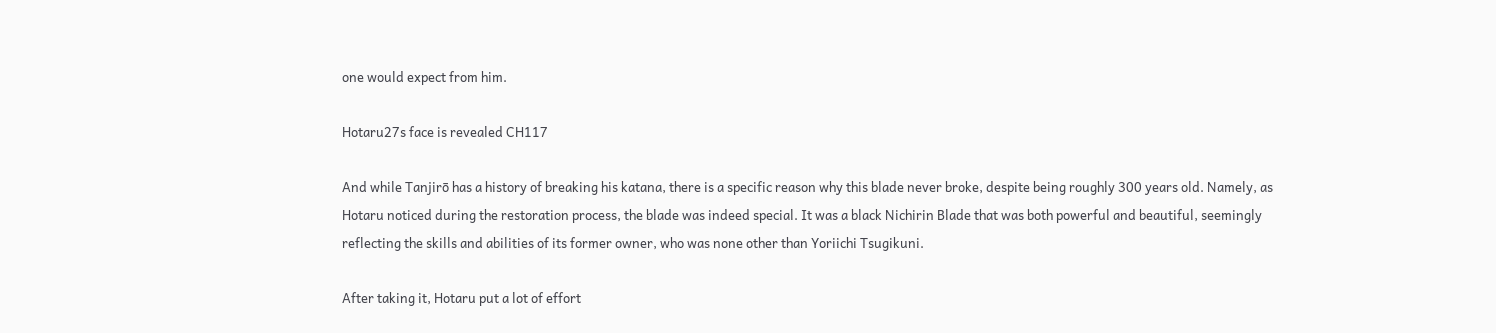one would expect from him.

Hotaru27s face is revealed CH117

And while Tanjirō has a history of breaking his katana, there is a specific reason why this blade never broke, despite being roughly 300 years old. Namely, as Hotaru noticed during the restoration process, the blade was indeed special. It was a black Nichirin Blade that was both powerful and beautiful, seemingly reflecting the skills and abilities of its former owner, who was none other than Yoriichi Tsugikuni.

After taking it, Hotaru put a lot of effort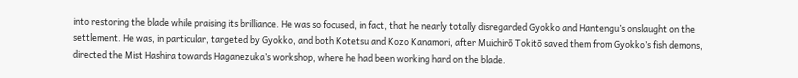into restoring the blade while praising its brilliance. He was so focused, in fact, that he nearly totally disregarded Gyokko and Hantengu’s onslaught on the settlement. He was, in particular, targeted by Gyokko, and both Kotetsu and Kozo Kanamori, after Muichirō Tokitō saved them from Gyokko’s fish demons, directed the Mist Hashira towards Haganezuka’s workshop, where he had been working hard on the blade.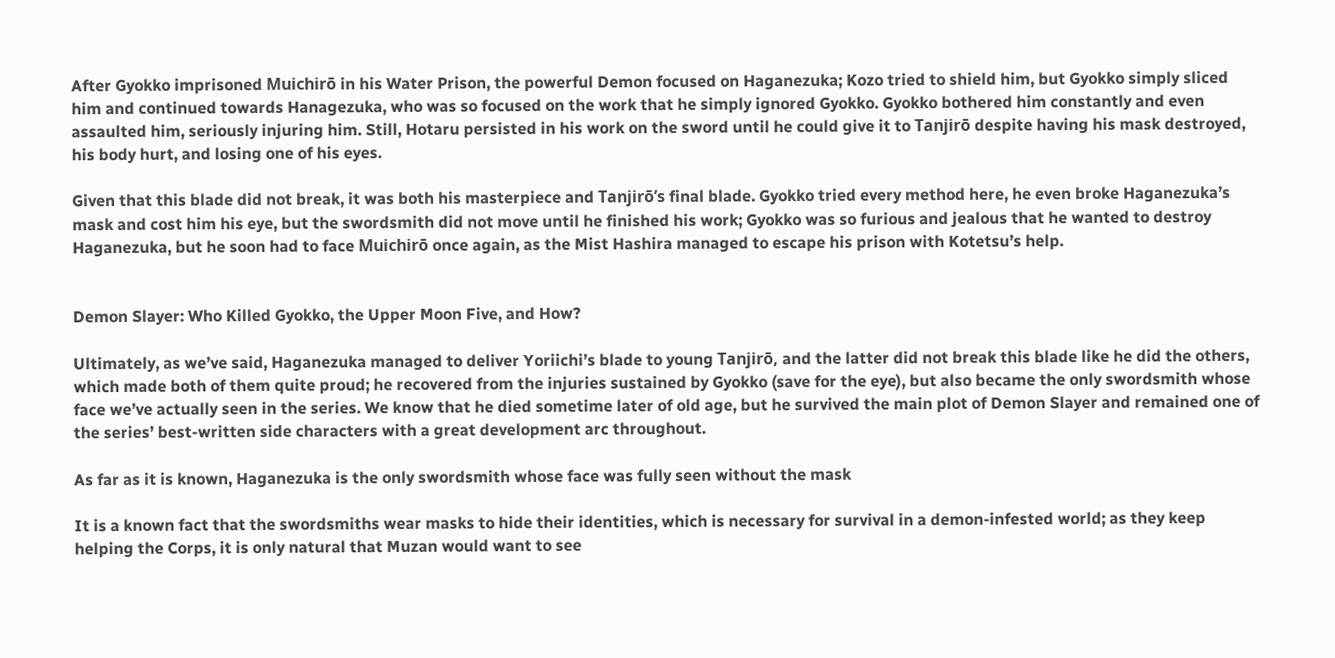After Gyokko imprisoned Muichirō in his Water Prison, the powerful Demon focused on Haganezuka; Kozo tried to shield him, but Gyokko simply sliced him and continued towards Hanagezuka, who was so focused on the work that he simply ignored Gyokko. Gyokko bothered him constantly and even assaulted him, seriously injuring him. Still, Hotaru persisted in his work on the sword until he could give it to Tanjirō despite having his mask destroyed, his body hurt, and losing one of his eyes.

Given that this blade did not break, it was both his masterpiece and Tanjirō’s final blade. Gyokko tried every method here, he even broke Haganezuka’s mask and cost him his eye, but the swordsmith did not move until he finished his work; Gyokko was so furious and jealous that he wanted to destroy Haganezuka, but he soon had to face Muichirō once again, as the Mist Hashira managed to escape his prison with Kotetsu’s help.


Demon Slayer: Who Killed Gyokko, the Upper Moon Five, and How?

Ultimately, as we’ve said, Haganezuka managed to deliver Yoriichi’s blade to young Tanjirō, and the latter did not break this blade like he did the others, which made both of them quite proud; he recovered from the injuries sustained by Gyokko (save for the eye), but also became the only swordsmith whose face we’ve actually seen in the series. We know that he died sometime later of old age, but he survived the main plot of Demon Slayer and remained one of the series’ best-written side characters with a great development arc throughout.

As far as it is known, Haganezuka is the only swordsmith whose face was fully seen without the mask

It is a known fact that the swordsmiths wear masks to hide their identities, which is necessary for survival in a demon-infested world; as they keep helping the Corps, it is only natural that Muzan would want to see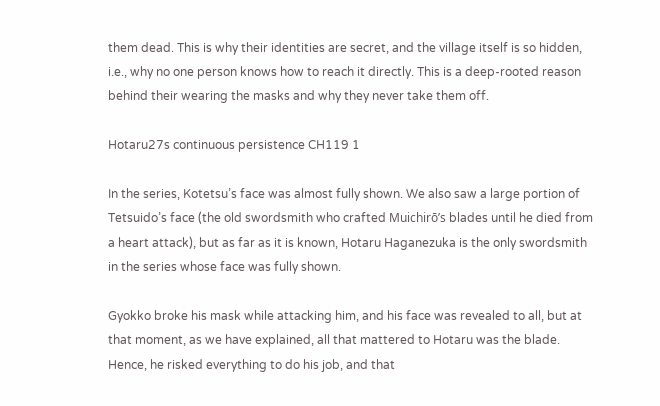them dead. This is why their identities are secret, and the village itself is so hidden, i.e., why no one person knows how to reach it directly. This is a deep-rooted reason behind their wearing the masks and why they never take them off.

Hotaru27s continuous persistence CH119 1

In the series, Kotetsu’s face was almost fully shown. We also saw a large portion of Tetsuido’s face (the old swordsmith who crafted Muichirō’s blades until he died from a heart attack), but as far as it is known, Hotaru Haganezuka is the only swordsmith in the series whose face was fully shown.

Gyokko broke his mask while attacking him, and his face was revealed to all, but at that moment, as we have explained, all that mattered to Hotaru was the blade. Hence, he risked everything to do his job, and that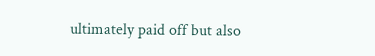ultimately paid off but also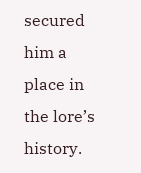secured him a place in the lore’s history.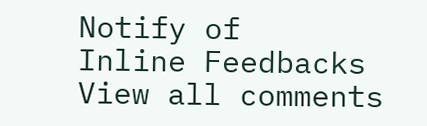Notify of
Inline Feedbacks
View all comments